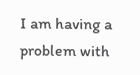I am having a problem with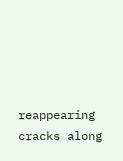reappearing cracks along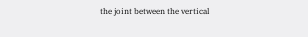the joint between the vertical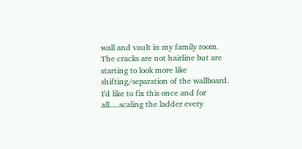wall and vault in my family room.
The cracks are not hairline but are starting to look more like shifting/separation of the wallboard. I'd like to fix this once and for all.....scaling the ladder every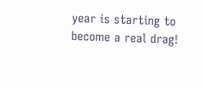year is starting to become a real drag!